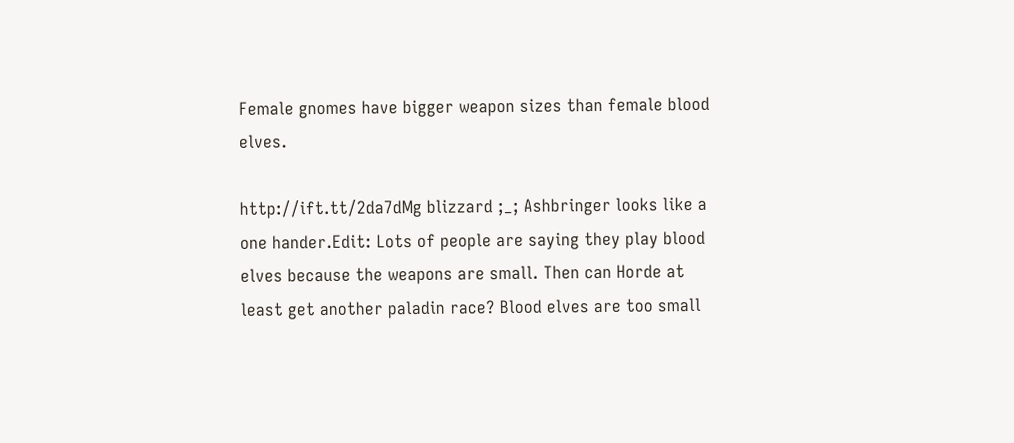Female gnomes have bigger weapon sizes than female blood elves.

http://ift.tt/2da7dMg blizzard ;_; Ashbringer looks like a one hander.Edit: Lots of people are saying they play blood elves because the weapons are small. Then can Horde at least get another paladin race? Blood elves are too small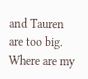and Tauren are too big. Where are my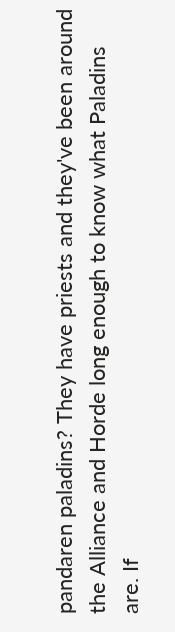pandaren paladins? They have priests and they've been around the Alliance and Horde long enough to know what Paladins are. If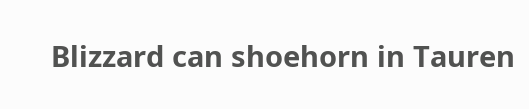Blizzard can shoehorn in Tauren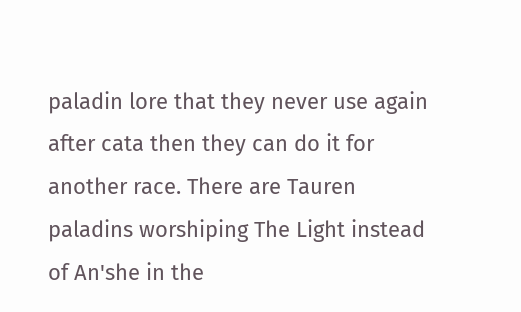paladin lore that they never use again after cata then they can do it for another race. There are Tauren paladins worshiping The Light instead of An'she in the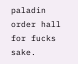paladin order hall for fucks sake.